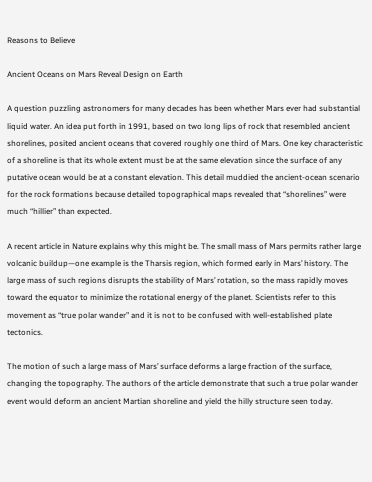Reasons to Believe

Ancient Oceans on Mars Reveal Design on Earth

A question puzzling astronomers for many decades has been whether Mars ever had substantial liquid water. An idea put forth in 1991, based on two long lips of rock that resembled ancient shorelines, posited ancient oceans that covered roughly one third of Mars. One key characteristic of a shoreline is that its whole extent must be at the same elevation since the surface of any putative ocean would be at a constant elevation. This detail muddied the ancient-ocean scenario for the rock formations because detailed topographical maps revealed that “shorelines” were much “hillier” than expected.

A recent article in Nature explains why this might be. The small mass of Mars permits rather large volcanic buildup—one example is the Tharsis region, which formed early in Mars’ history. The large mass of such regions disrupts the stability of Mars’ rotation, so the mass rapidly moves toward the equator to minimize the rotational energy of the planet. Scientists refer to this movement as “true polar wander” and it is not to be confused with well-established plate tectonics.

The motion of such a large mass of Mars’ surface deforms a large fraction of the surface, changing the topography. The authors of the article demonstrate that such a true polar wander event would deform an ancient Martian shoreline and yield the hilly structure seen today.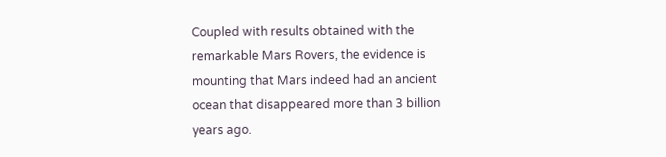Coupled with results obtained with the remarkable Mars Rovers, the evidence is mounting that Mars indeed had an ancient ocean that disappeared more than 3 billion years ago.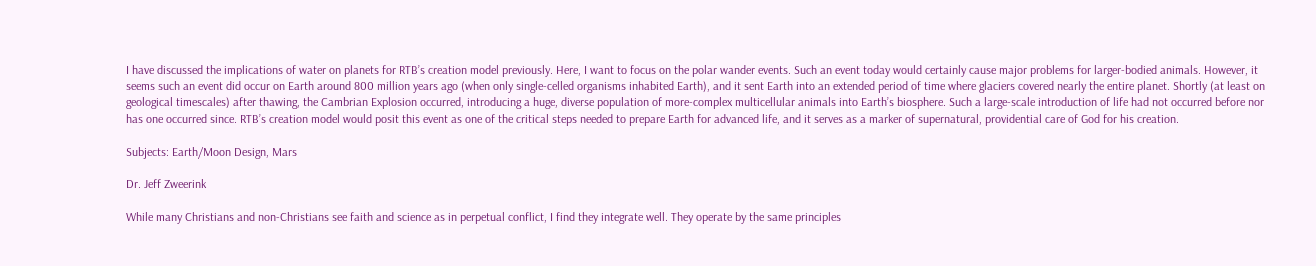I have discussed the implications of water on planets for RTB’s creation model previously. Here, I want to focus on the polar wander events. Such an event today would certainly cause major problems for larger-bodied animals. However, it seems such an event did occur on Earth around 800 million years ago (when only single-celled organisms inhabited Earth), and it sent Earth into an extended period of time where glaciers covered nearly the entire planet. Shortly (at least on geological timescales) after thawing, the Cambrian Explosion occurred, introducing a huge, diverse population of more-complex multicellular animals into Earth’s biosphere. Such a large-scale introduction of life had not occurred before nor has one occurred since. RTB’s creation model would posit this event as one of the critical steps needed to prepare Earth for advanced life, and it serves as a marker of supernatural, providential care of God for his creation.

Subjects: Earth/Moon Design, Mars

Dr. Jeff Zweerink

While many Christians and non-Christians see faith and science as in perpetual conflict, I find they integrate well. They operate by the same principles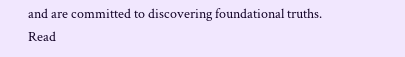and are committed to discovering foundational truths. Read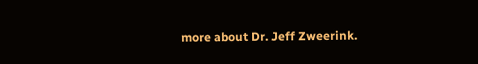more about Dr. Jeff Zweerink.